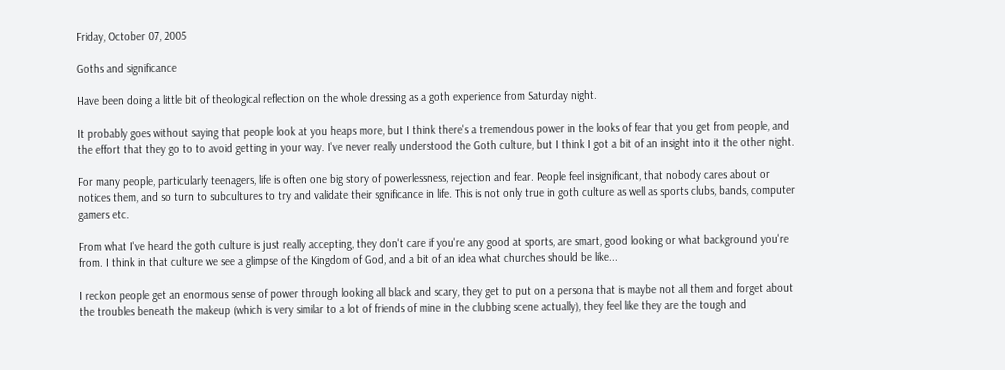Friday, October 07, 2005

Goths and significance

Have been doing a little bit of theological reflection on the whole dressing as a goth experience from Saturday night.

It probably goes without saying that people look at you heaps more, but I think there's a tremendous power in the looks of fear that you get from people, and the effort that they go to to avoid getting in your way. I've never really understood the Goth culture, but I think I got a bit of an insight into it the other night.

For many people, particularly teenagers, life is often one big story of powerlessness, rejection and fear. People feel insignificant, that nobody cares about or notices them, and so turn to subcultures to try and validate their sgnificance in life. This is not only true in goth culture as well as sports clubs, bands, computer gamers etc.

From what I've heard the goth culture is just really accepting, they don't care if you're any good at sports, are smart, good looking or what background you're from. I think in that culture we see a glimpse of the Kingdom of God, and a bit of an idea what churches should be like...

I reckon people get an enormous sense of power through looking all black and scary, they get to put on a persona that is maybe not all them and forget about the troubles beneath the makeup (which is very similar to a lot of friends of mine in the clubbing scene actually), they feel like they are the tough and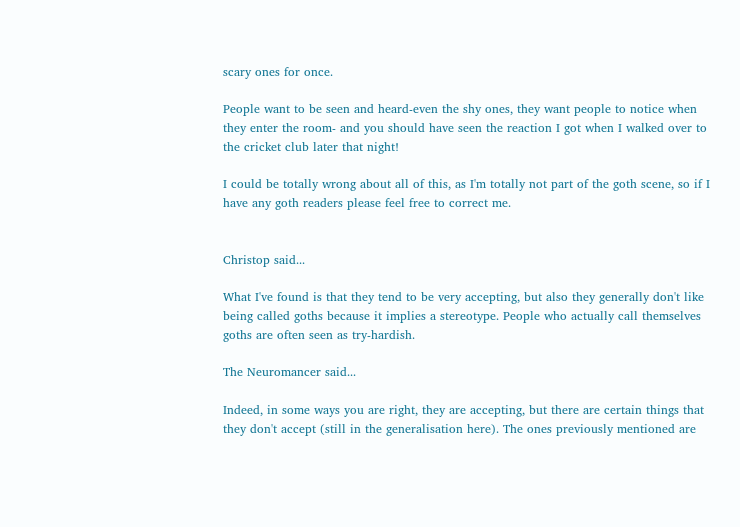scary ones for once.

People want to be seen and heard-even the shy ones, they want people to notice when they enter the room- and you should have seen the reaction I got when I walked over to the cricket club later that night!

I could be totally wrong about all of this, as I'm totally not part of the goth scene, so if I have any goth readers please feel free to correct me.


Christop said...

What I've found is that they tend to be very accepting, but also they generally don't like being called goths because it implies a stereotype. People who actually call themselves goths are often seen as try-hardish.

The Neuromancer said...

Indeed, in some ways you are right, they are accepting, but there are certain things that they don't accept (still in the generalisation here). The ones previously mentioned are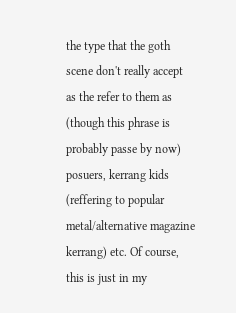the type that the goth scene don't really accept as the refer to them as (though this phrase is probably passe by now) posuers, kerrang kids (reffering to popular metal/alternative magazine kerrang) etc. Of course, this is just in my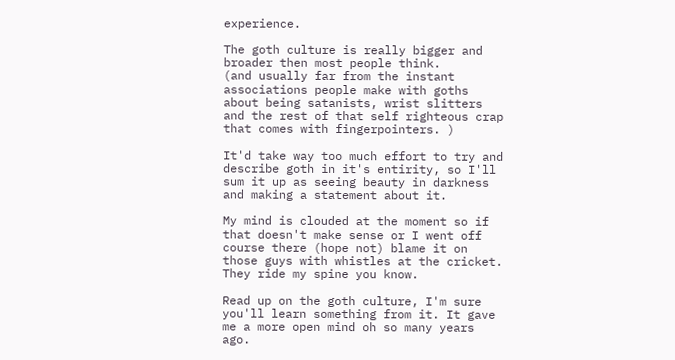experience.

The goth culture is really bigger and broader then most people think.
(and usually far from the instant associations people make with goths about being satanists, wrist slitters and the rest of that self righteous crap that comes with fingerpointers. )

It'd take way too much effort to try and describe goth in it's entirity, so I'll sum it up as seeing beauty in darkness and making a statement about it.

My mind is clouded at the moment so if that doesn't make sense or I went off course there (hope not) blame it on those guys with whistles at the cricket. They ride my spine you know.

Read up on the goth culture, I'm sure you'll learn something from it. It gave me a more open mind oh so many years ago.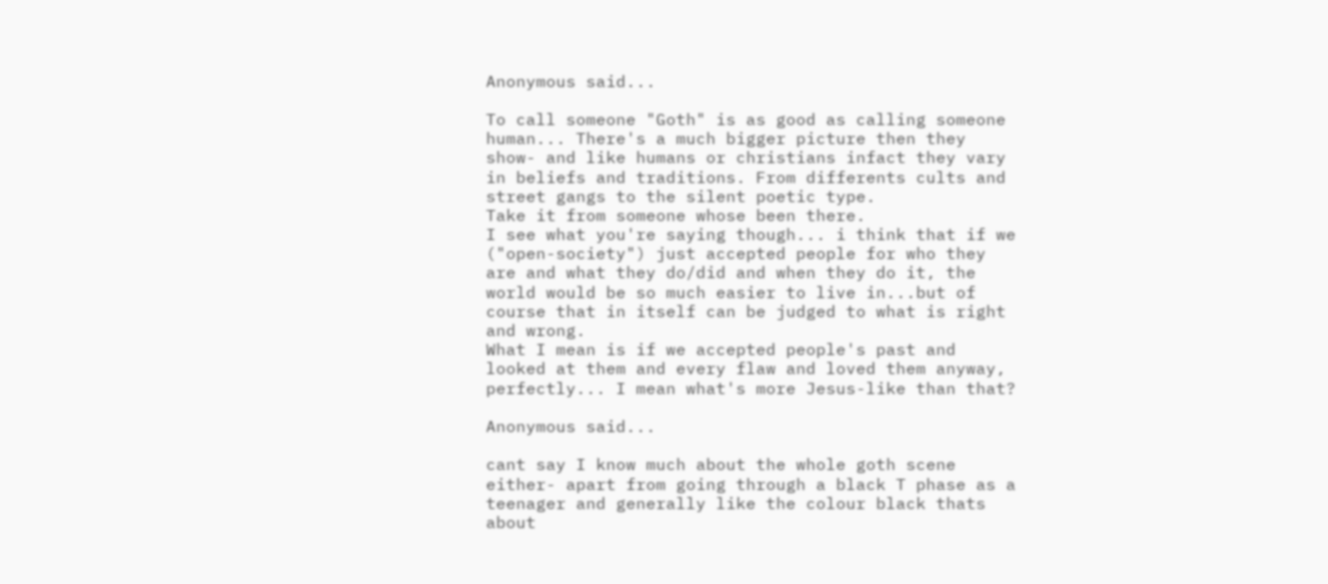Anonymous said...

To call someone "Goth" is as good as calling someone human... There's a much bigger picture then they show- and like humans or christians infact they vary in beliefs and traditions. From differents cults and street gangs to the silent poetic type.
Take it from someone whose been there.
I see what you're saying though... i think that if we ("open-society") just accepted people for who they are and what they do/did and when they do it, the world would be so much easier to live in...but of course that in itself can be judged to what is right and wrong.
What I mean is if we accepted people's past and looked at them and every flaw and loved them anyway, perfectly... I mean what's more Jesus-like than that?

Anonymous said...

cant say I know much about the whole goth scene either- apart from going through a black T phase as a teenager and generally like the colour black thats about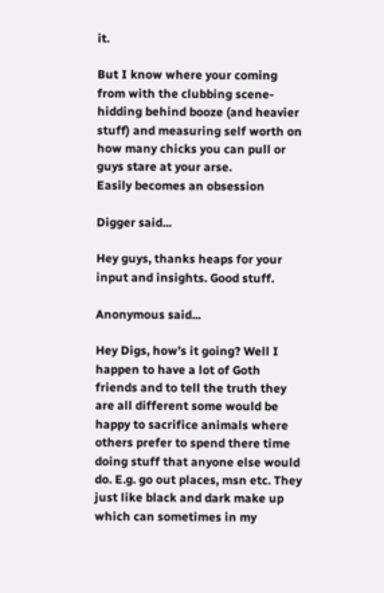it.

But I know where your coming from with the clubbing scene- hidding behind booze (and heavier stuff) and measuring self worth on how many chicks you can pull or guys stare at your arse.
Easily becomes an obsession

Digger said...

Hey guys, thanks heaps for your input and insights. Good stuff.

Anonymous said...

Hey Digs, how’s it going? Well I happen to have a lot of Goth friends and to tell the truth they are all different some would be happy to sacrifice animals where others prefer to spend there time doing stuff that anyone else would do. E.g. go out places, msn etc. They just like black and dark make up which can sometimes in my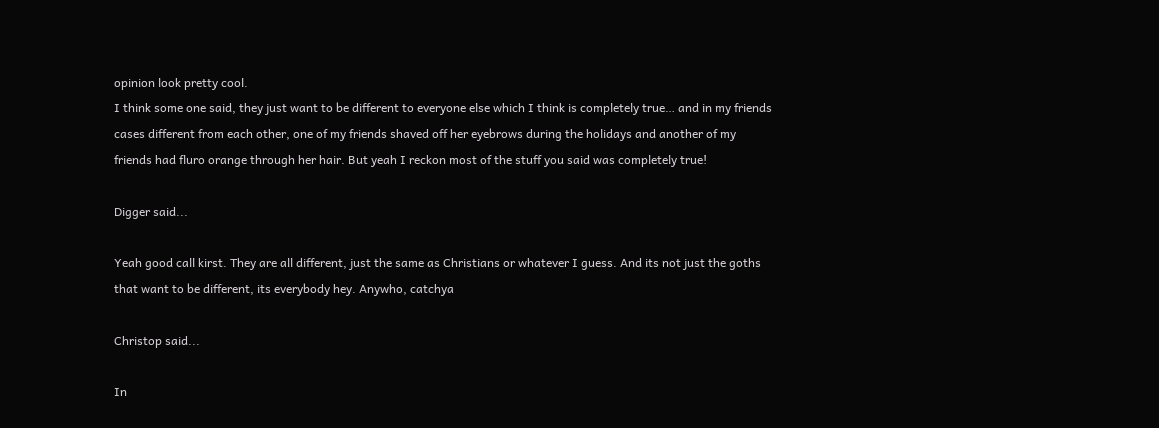opinion look pretty cool.
I think some one said, they just want to be different to everyone else which I think is completely true… and in my friends cases different from each other, one of my friends shaved off her eyebrows during the holidays and another of my friends had fluro orange through her hair. But yeah I reckon most of the stuff you said was completely true!

Digger said...

Yeah good call kirst. They are all different, just the same as Christians or whatever I guess. And its not just the goths that want to be different, its everybody hey. Anywho, catchya

Christop said...

In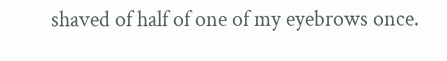shaved of half of one of my eyebrows once.